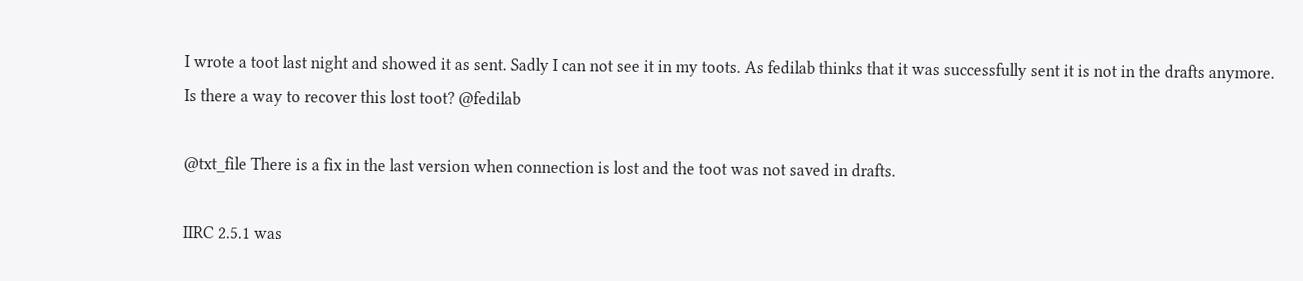I wrote a toot last night and showed it as sent. Sadly I can not see it in my toots. As fedilab thinks that it was successfully sent it is not in the drafts anymore. Is there a way to recover this lost toot? @fedilab

@txt_file There is a fix in the last version when connection is lost and the toot was not saved in drafts.

IIRC 2.5.1 was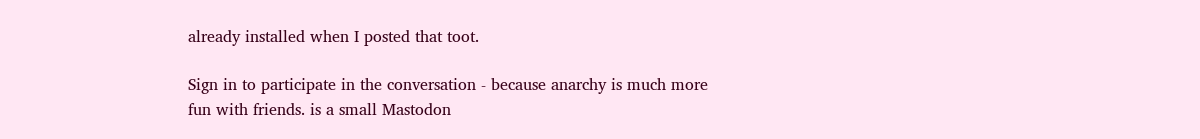already installed when I posted that toot.

Sign in to participate in the conversation - because anarchy is much more fun with friends. is a small Mastodon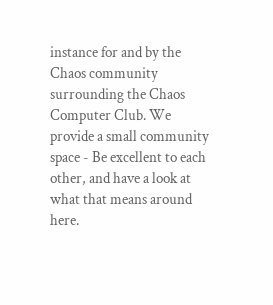instance for and by the Chaos community surrounding the Chaos Computer Club. We provide a small community space - Be excellent to each other, and have a look at what that means around here.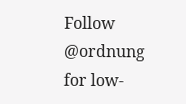Follow @ordnung for low-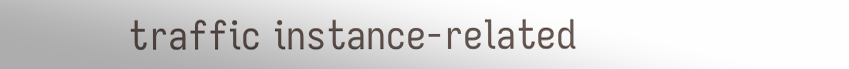traffic instance-related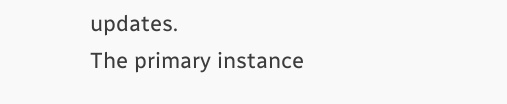updates.
The primary instance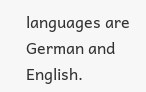languages are German and English.